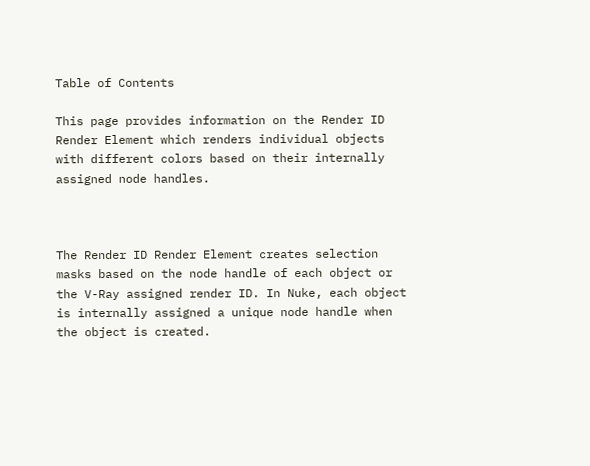Table of Contents

This page provides information on the Render ID Render Element which renders individual objects with different colors based on their internally assigned node handles.



The Render ID Render Element creates selection masks based on the node handle of each object or the V-Ray assigned render ID. In Nuke, each object is internally assigned a unique node handle when the object is created.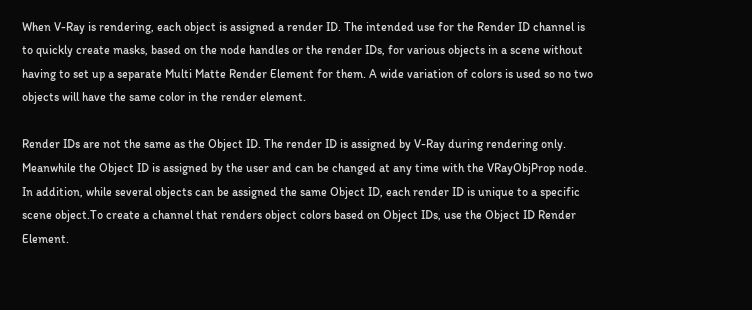When V-Ray is rendering, each object is assigned a render ID. The intended use for the Render ID channel is to quickly create masks, based on the node handles or the render IDs, for various objects in a scene without having to set up a separate Multi Matte Render Element for them. A wide variation of colors is used so no two objects will have the same color in the render element.

Render IDs are not the same as the Object ID. The render ID is assigned by V-Ray during rendering only. Meanwhile the Object ID is assigned by the user and can be changed at any time with the VRayObjProp node. In addition, while several objects can be assigned the same Object ID, each render ID is unique to a specific scene object.To create a channel that renders object colors based on Object IDs, use the Object ID Render Element.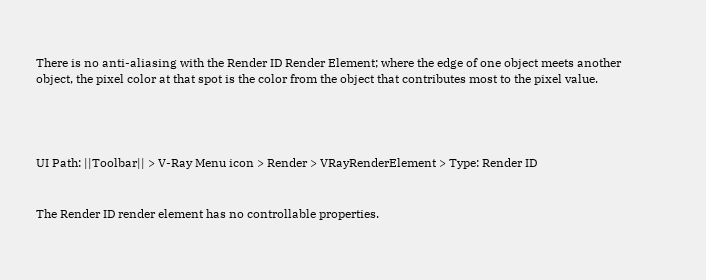There is no anti-aliasing with the Render ID Render Element; where the edge of one object meets another object, the pixel color at that spot is the color from the object that contributes most to the pixel value.




UI Path: ||Toolbar|| > V-Ray Menu icon > Render > VRayRenderElement > Type: Render ID


The Render ID render element has no controllable properties.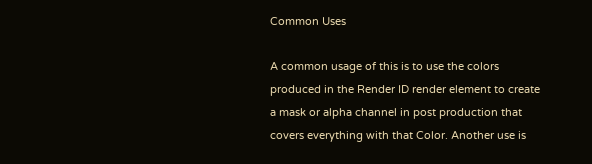Common Uses

A common usage of this is to use the colors produced in the Render ID render element to create a mask or alpha channel in post production that covers everything with that Color. Another use is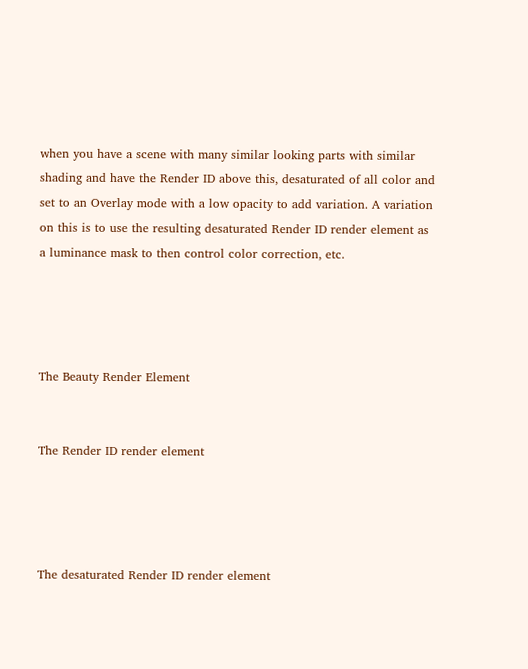when you have a scene with many similar looking parts with similar shading and have the Render ID above this, desaturated of all color and set to an Overlay mode with a low opacity to add variation. A variation on this is to use the resulting desaturated Render ID render element as a luminance mask to then control color correction, etc.




The Beauty Render Element


The Render ID render element




The desaturated Render ID render element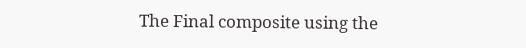The Final composite using the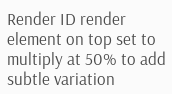Render ID render element on top set to multiply at 50% to add subtle variation